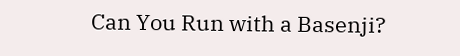Can You Run with a Basenji?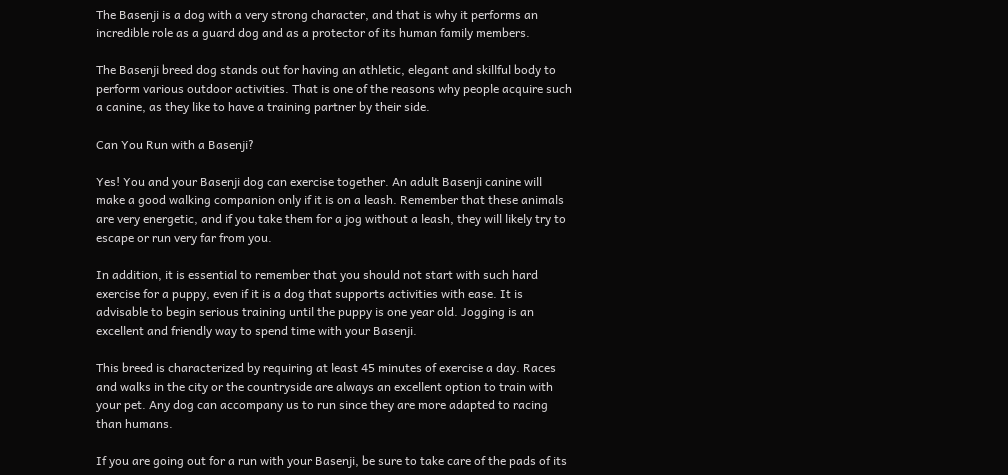The Basenji is a dog with a very strong character, and that is why it performs an incredible role as a guard dog and as a protector of its human family members.

The Basenji breed dog stands out for having an athletic, elegant and skillful body to perform various outdoor activities. That is one of the reasons why people acquire such a canine, as they like to have a training partner by their side.

Can You Run with a Basenji?

Yes! You and your Basenji dog can exercise together. An adult Basenji canine will make a good walking companion only if it is on a leash. Remember that these animals are very energetic, and if you take them for a jog without a leash, they will likely try to escape or run very far from you.

In addition, it is essential to remember that you should not start with such hard exercise for a puppy, even if it is a dog that supports activities with ease. It is advisable to begin serious training until the puppy is one year old. Jogging is an excellent and friendly way to spend time with your Basenji.

This breed is characterized by requiring at least 45 minutes of exercise a day. Races and walks in the city or the countryside are always an excellent option to train with your pet. Any dog can accompany us to run since they are more adapted to racing than humans.

If you are going out for a run with your Basenji, be sure to take care of the pads of its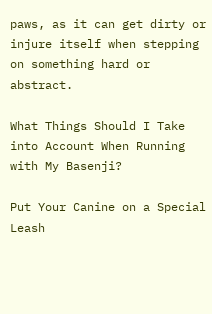paws, as it can get dirty or injure itself when stepping on something hard or abstract.

What Things Should I Take into Account When Running with My Basenji?

Put Your Canine on a Special Leash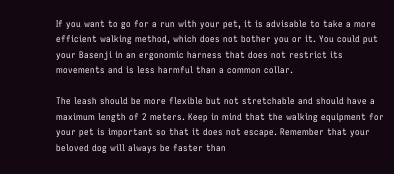If you want to go for a run with your pet, it is advisable to take a more efficient walking method, which does not bother you or it. You could put your Basenji in an ergonomic harness that does not restrict its movements and is less harmful than a common collar.

The leash should be more flexible but not stretchable and should have a maximum length of 2 meters. Keep in mind that the walking equipment for your pet is important so that it does not escape. Remember that your beloved dog will always be faster than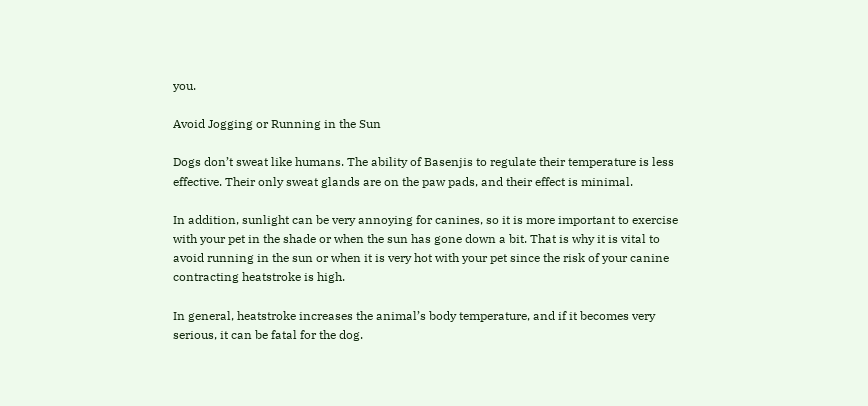you.

Avoid Jogging or Running in the Sun

Dogs don’t sweat like humans. The ability of Basenjis to regulate their temperature is less effective. Their only sweat glands are on the paw pads, and their effect is minimal.

In addition, sunlight can be very annoying for canines, so it is more important to exercise with your pet in the shade or when the sun has gone down a bit. That is why it is vital to avoid running in the sun or when it is very hot with your pet since the risk of your canine contracting heatstroke is high.

In general, heatstroke increases the animal’s body temperature, and if it becomes very serious, it can be fatal for the dog.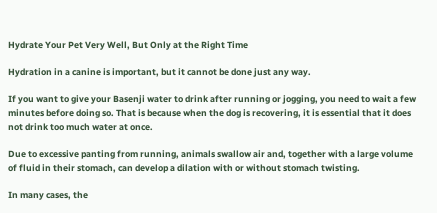Hydrate Your Pet Very Well, But Only at the Right Time

Hydration in a canine is important, but it cannot be done just any way.

If you want to give your Basenji water to drink after running or jogging, you need to wait a few minutes before doing so. That is because when the dog is recovering, it is essential that it does not drink too much water at once.

Due to excessive panting from running, animals swallow air and, together with a large volume of fluid in their stomach, can develop a dilation with or without stomach twisting.

In many cases, the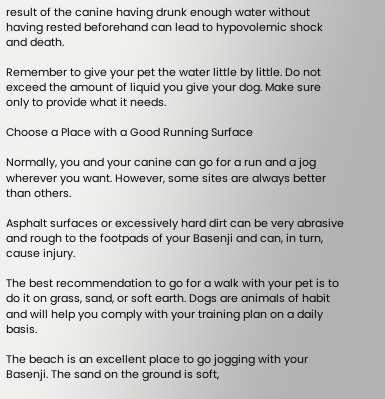result of the canine having drunk enough water without having rested beforehand can lead to hypovolemic shock and death.

Remember to give your pet the water little by little. Do not exceed the amount of liquid you give your dog. Make sure only to provide what it needs.

Choose a Place with a Good Running Surface

Normally, you and your canine can go for a run and a jog wherever you want. However, some sites are always better than others.

Asphalt surfaces or excessively hard dirt can be very abrasive and rough to the footpads of your Basenji and can, in turn, cause injury.

The best recommendation to go for a walk with your pet is to do it on grass, sand, or soft earth. Dogs are animals of habit and will help you comply with your training plan on a daily basis.

The beach is an excellent place to go jogging with your Basenji. The sand on the ground is soft,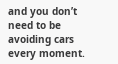and you don’t need to be avoiding cars every moment.